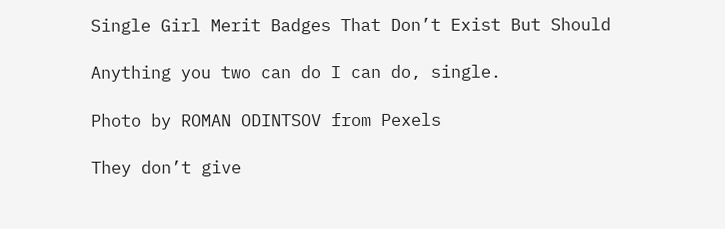Single Girl Merit Badges That Don’t Exist But Should

Anything you two can do I can do, single.

Photo by ROMAN ODINTSOV from Pexels

They don’t give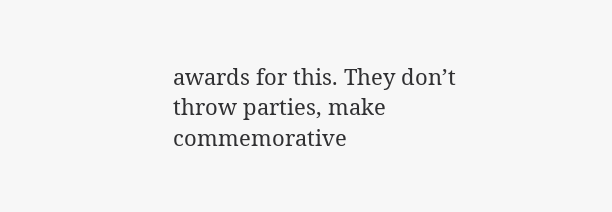awards for this. They don’t throw parties, make commemorative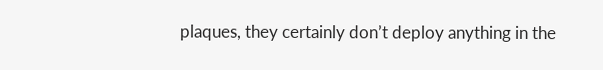plaques, they certainly don’t deploy anything in the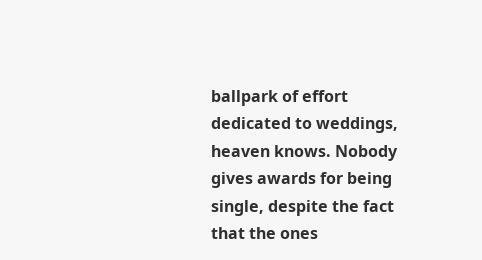ballpark of effort dedicated to weddings, heaven knows. Nobody gives awards for being single, despite the fact that the ones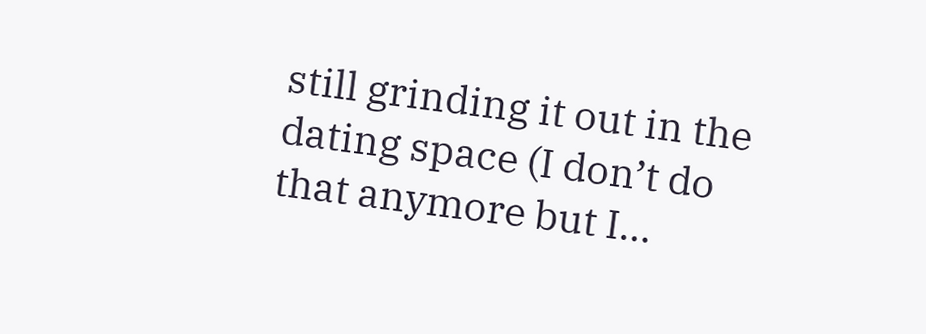still grinding it out in the dating space (I don’t do that anymore but I…